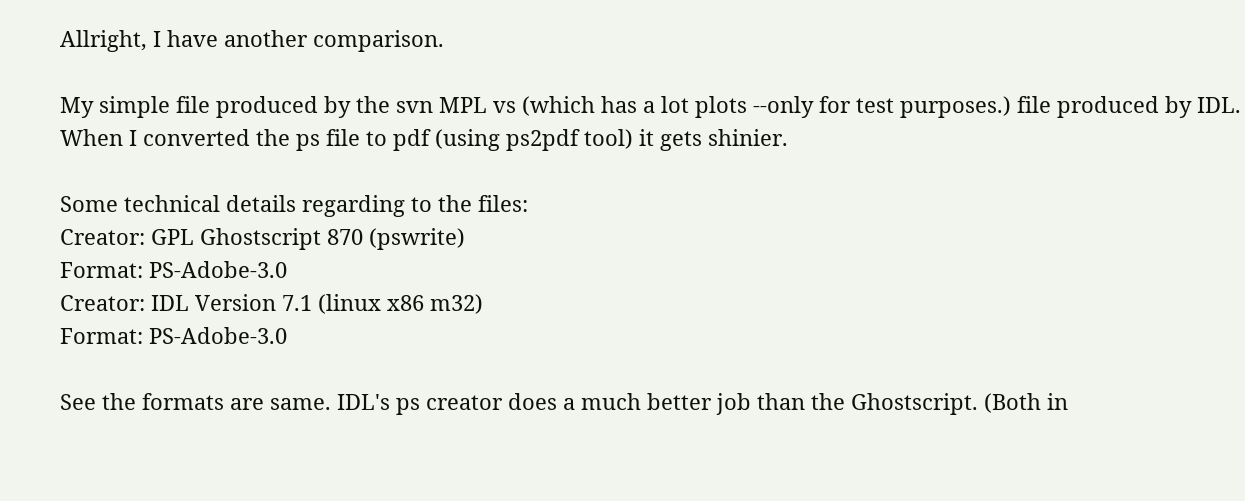Allright, I have another comparison.

My simple file produced by the svn MPL vs (which has a lot plots --only for test purposes.) file produced by IDL. When I converted the ps file to pdf (using ps2pdf tool) it gets shinier.

Some technical details regarding to the files:
Creator: GPL Ghostscript 870 (pswrite)
Format: PS-Adobe-3.0
Creator: IDL Version 7.1 (linux x86 m32)
Format: PS-Adobe-3.0

See the formats are same. IDL's ps creator does a much better job than the Ghostscript. (Both in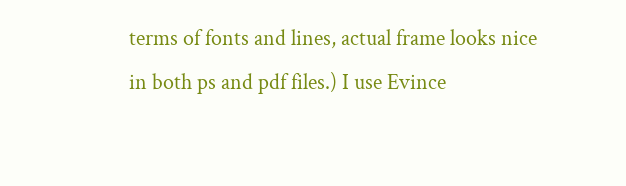terms of fonts and lines, actual frame looks nice in both ps and pdf files.) I use Evince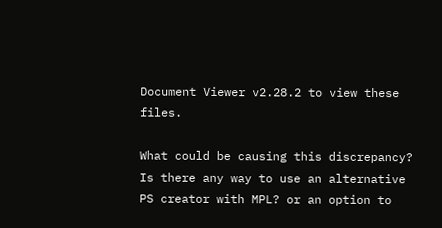Document Viewer v2.28.2 to view these files.

What could be causing this discrepancy? Is there any way to use an alternative PS creator with MPL? or an option to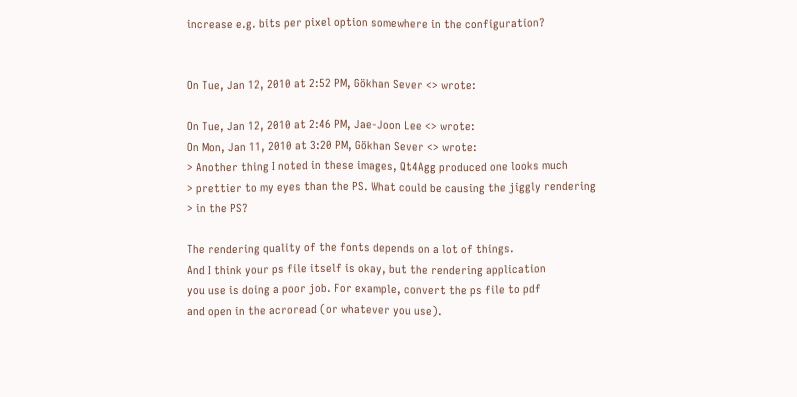increase e.g. bits per pixel option somewhere in the configuration?


On Tue, Jan 12, 2010 at 2:52 PM, Gökhan Sever <> wrote:

On Tue, Jan 12, 2010 at 2:46 PM, Jae-Joon Lee <> wrote:
On Mon, Jan 11, 2010 at 3:20 PM, Gökhan Sever <> wrote:
> Another thing I noted in these images, Qt4Agg produced one looks much
> prettier to my eyes than the PS. What could be causing the jiggly rendering
> in the PS?

The rendering quality of the fonts depends on a lot of things.
And I think your ps file itself is okay, but the rendering application
you use is doing a poor job. For example, convert the ps file to pdf
and open in the acroread (or whatever you use).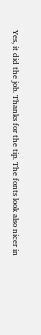Yes, it did the job. Thanks for the tip. The fonts look also nicer in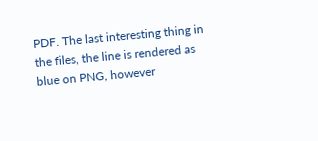PDF. The last interesting thing in the files, the line is rendered as blue on PNG, however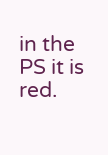in the PS it is red.